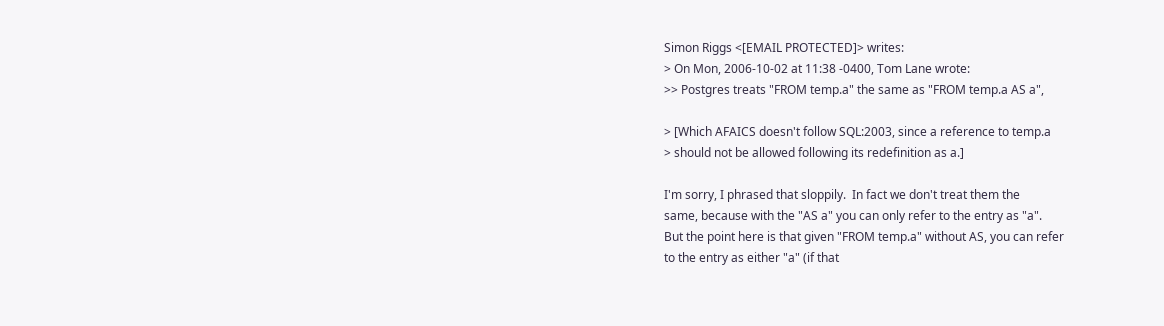Simon Riggs <[EMAIL PROTECTED]> writes:
> On Mon, 2006-10-02 at 11:38 -0400, Tom Lane wrote:
>> Postgres treats "FROM temp.a" the same as "FROM temp.a AS a",

> [Which AFAICS doesn't follow SQL:2003, since a reference to temp.a
> should not be allowed following its redefinition as a.]

I'm sorry, I phrased that sloppily.  In fact we don't treat them the
same, because with the "AS a" you can only refer to the entry as "a".
But the point here is that given "FROM temp.a" without AS, you can refer
to the entry as either "a" (if that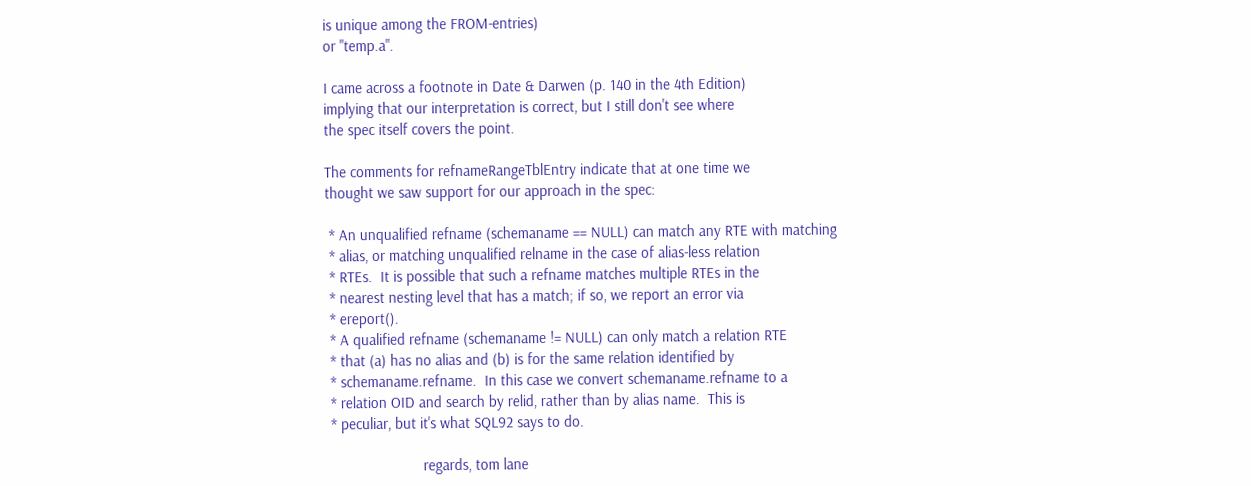is unique among the FROM-entries)
or "temp.a".

I came across a footnote in Date & Darwen (p. 140 in the 4th Edition)
implying that our interpretation is correct, but I still don't see where
the spec itself covers the point.

The comments for refnameRangeTblEntry indicate that at one time we
thought we saw support for our approach in the spec:

 * An unqualified refname (schemaname == NULL) can match any RTE with matching
 * alias, or matching unqualified relname in the case of alias-less relation
 * RTEs.  It is possible that such a refname matches multiple RTEs in the
 * nearest nesting level that has a match; if so, we report an error via
 * ereport().
 * A qualified refname (schemaname != NULL) can only match a relation RTE
 * that (a) has no alias and (b) is for the same relation identified by
 * schemaname.refname.  In this case we convert schemaname.refname to a
 * relation OID and search by relid, rather than by alias name.  This is
 * peculiar, but it's what SQL92 says to do.

                        regards, tom lane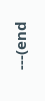---(end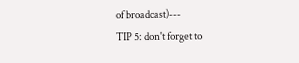of broadcast)---
TIP 5: don't forget to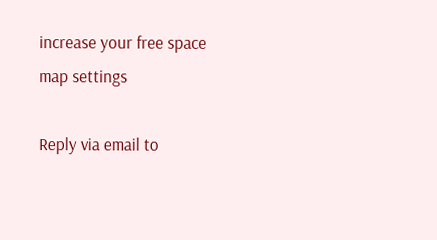increase your free space map settings

Reply via email to